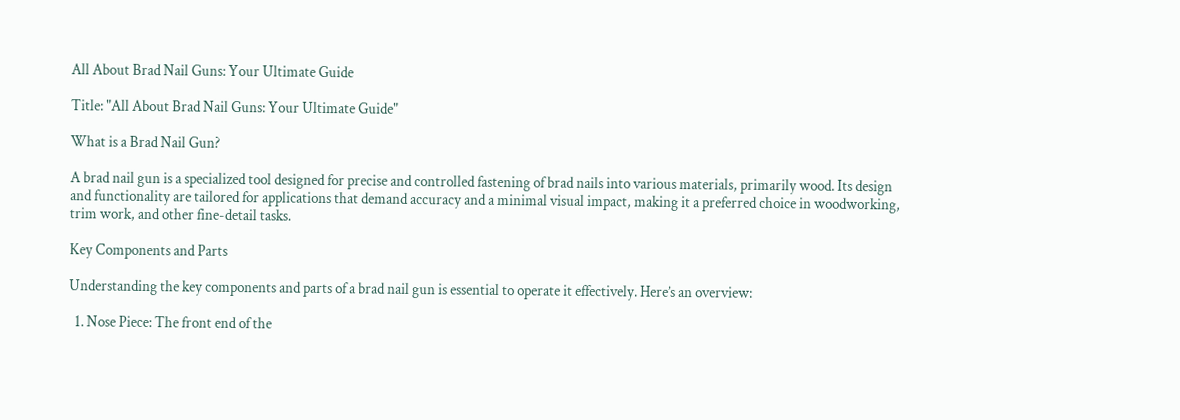All About Brad Nail Guns: Your Ultimate Guide

Title: "All About Brad Nail Guns: Your Ultimate Guide"

What is a Brad Nail Gun?

A brad nail gun is a specialized tool designed for precise and controlled fastening of brad nails into various materials, primarily wood. Its design and functionality are tailored for applications that demand accuracy and a minimal visual impact, making it a preferred choice in woodworking, trim work, and other fine-detail tasks.

Key Components and Parts

Understanding the key components and parts of a brad nail gun is essential to operate it effectively. Here’s an overview:

  1. Nose Piece: The front end of the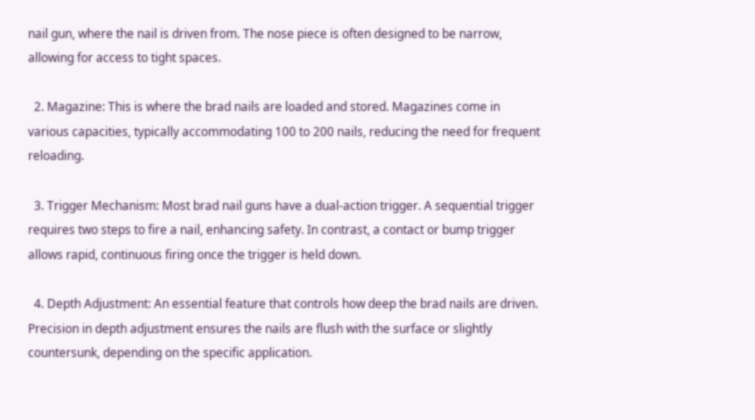nail gun, where the nail is driven from. The nose piece is often designed to be narrow, allowing for access to tight spaces.

  2. Magazine: This is where the brad nails are loaded and stored. Magazines come in various capacities, typically accommodating 100 to 200 nails, reducing the need for frequent reloading.

  3. Trigger Mechanism: Most brad nail guns have a dual-action trigger. A sequential trigger requires two steps to fire a nail, enhancing safety. In contrast, a contact or bump trigger allows rapid, continuous firing once the trigger is held down.

  4. Depth Adjustment: An essential feature that controls how deep the brad nails are driven. Precision in depth adjustment ensures the nails are flush with the surface or slightly countersunk, depending on the specific application.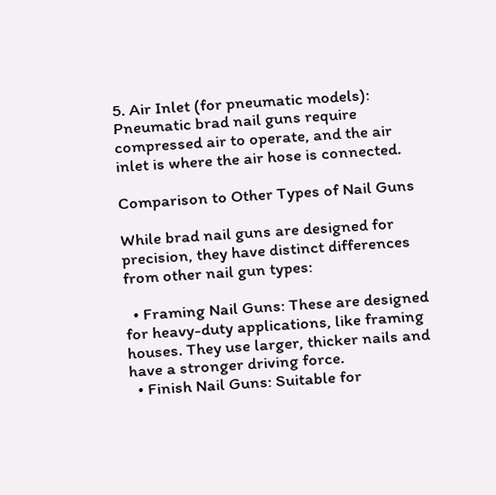5. Air Inlet (for pneumatic models): Pneumatic brad nail guns require compressed air to operate, and the air inlet is where the air hose is connected.

Comparison to Other Types of Nail Guns

While brad nail guns are designed for precision, they have distinct differences from other nail gun types:

  • Framing Nail Guns: These are designed for heavy-duty applications, like framing houses. They use larger, thicker nails and have a stronger driving force.
  • Finish Nail Guns: Suitable for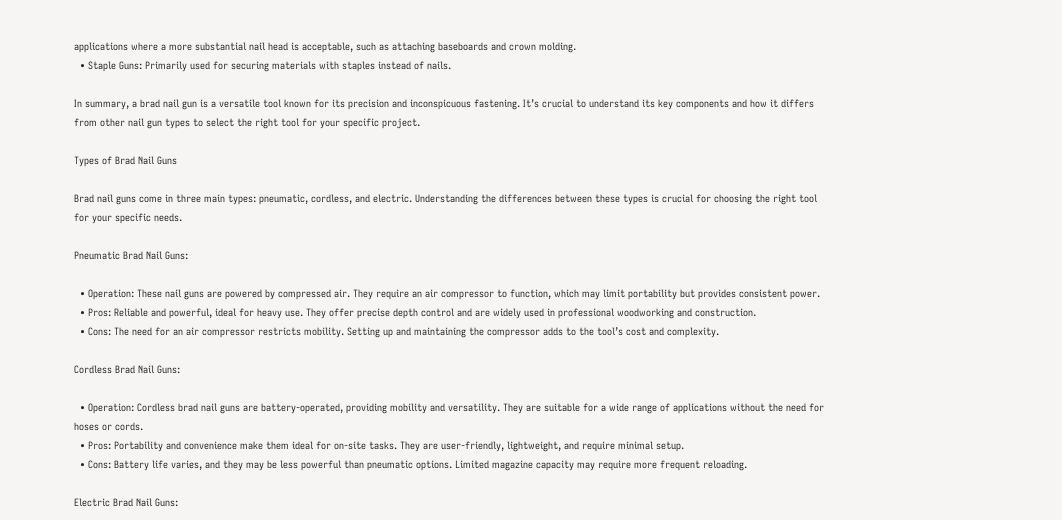applications where a more substantial nail head is acceptable, such as attaching baseboards and crown molding.
  • Staple Guns: Primarily used for securing materials with staples instead of nails.

In summary, a brad nail gun is a versatile tool known for its precision and inconspicuous fastening. It’s crucial to understand its key components and how it differs from other nail gun types to select the right tool for your specific project.

Types of Brad Nail Guns

Brad nail guns come in three main types: pneumatic, cordless, and electric. Understanding the differences between these types is crucial for choosing the right tool for your specific needs.

Pneumatic Brad Nail Guns:

  • Operation: These nail guns are powered by compressed air. They require an air compressor to function, which may limit portability but provides consistent power.
  • Pros: Reliable and powerful, ideal for heavy use. They offer precise depth control and are widely used in professional woodworking and construction.
  • Cons: The need for an air compressor restricts mobility. Setting up and maintaining the compressor adds to the tool’s cost and complexity.

Cordless Brad Nail Guns:

  • Operation: Cordless brad nail guns are battery-operated, providing mobility and versatility. They are suitable for a wide range of applications without the need for hoses or cords.
  • Pros: Portability and convenience make them ideal for on-site tasks. They are user-friendly, lightweight, and require minimal setup.
  • Cons: Battery life varies, and they may be less powerful than pneumatic options. Limited magazine capacity may require more frequent reloading.

Electric Brad Nail Guns: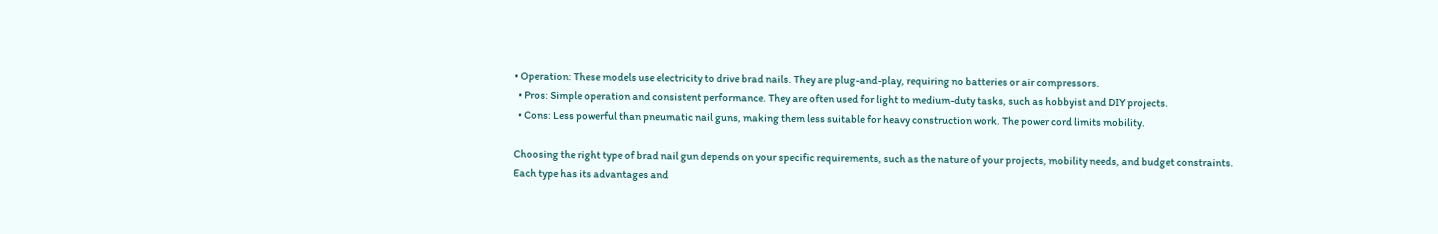• Operation: These models use electricity to drive brad nails. They are plug-and-play, requiring no batteries or air compressors.
  • Pros: Simple operation and consistent performance. They are often used for light to medium-duty tasks, such as hobbyist and DIY projects.
  • Cons: Less powerful than pneumatic nail guns, making them less suitable for heavy construction work. The power cord limits mobility.

Choosing the right type of brad nail gun depends on your specific requirements, such as the nature of your projects, mobility needs, and budget constraints. Each type has its advantages and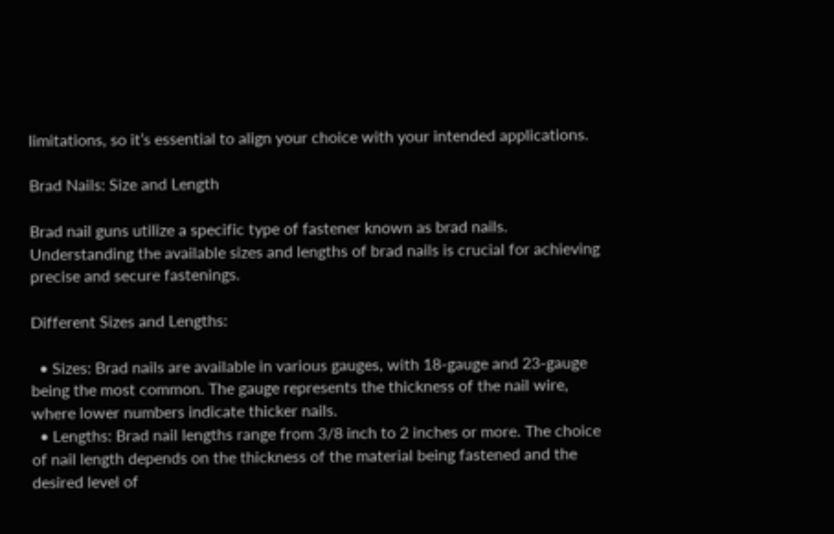limitations, so it’s essential to align your choice with your intended applications.

Brad Nails: Size and Length

Brad nail guns utilize a specific type of fastener known as brad nails. Understanding the available sizes and lengths of brad nails is crucial for achieving precise and secure fastenings.

Different Sizes and Lengths:

  • Sizes: Brad nails are available in various gauges, with 18-gauge and 23-gauge being the most common. The gauge represents the thickness of the nail wire, where lower numbers indicate thicker nails.
  • Lengths: Brad nail lengths range from 3/8 inch to 2 inches or more. The choice of nail length depends on the thickness of the material being fastened and the desired level of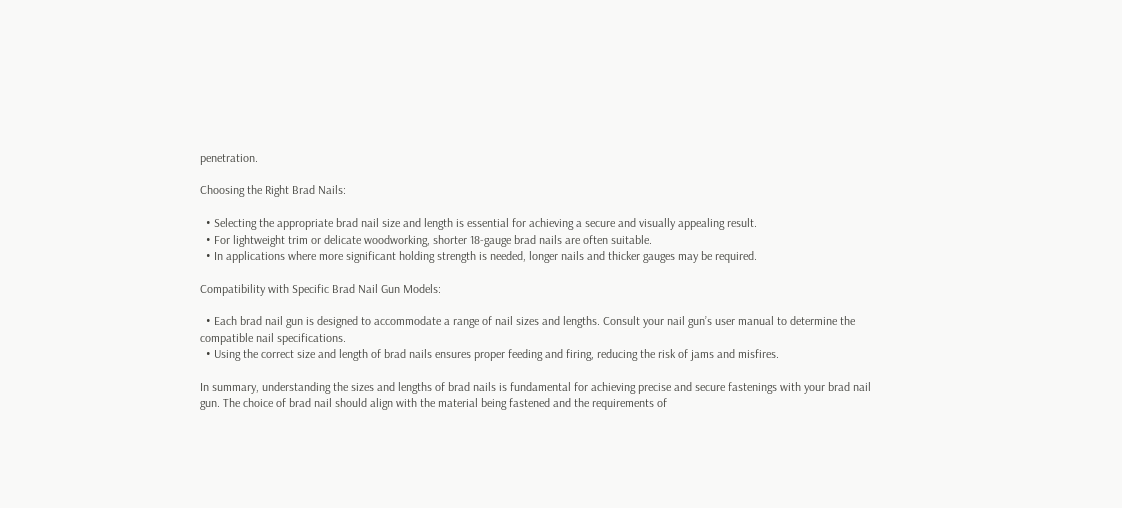penetration.

Choosing the Right Brad Nails:

  • Selecting the appropriate brad nail size and length is essential for achieving a secure and visually appealing result.
  • For lightweight trim or delicate woodworking, shorter 18-gauge brad nails are often suitable.
  • In applications where more significant holding strength is needed, longer nails and thicker gauges may be required.

Compatibility with Specific Brad Nail Gun Models:

  • Each brad nail gun is designed to accommodate a range of nail sizes and lengths. Consult your nail gun’s user manual to determine the compatible nail specifications.
  • Using the correct size and length of brad nails ensures proper feeding and firing, reducing the risk of jams and misfires.

In summary, understanding the sizes and lengths of brad nails is fundamental for achieving precise and secure fastenings with your brad nail gun. The choice of brad nail should align with the material being fastened and the requirements of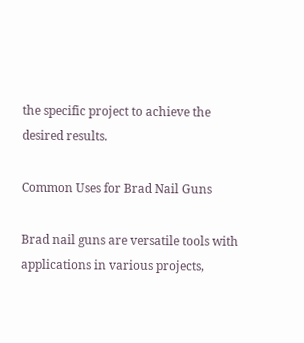the specific project to achieve the desired results.

Common Uses for Brad Nail Guns

Brad nail guns are versatile tools with applications in various projects,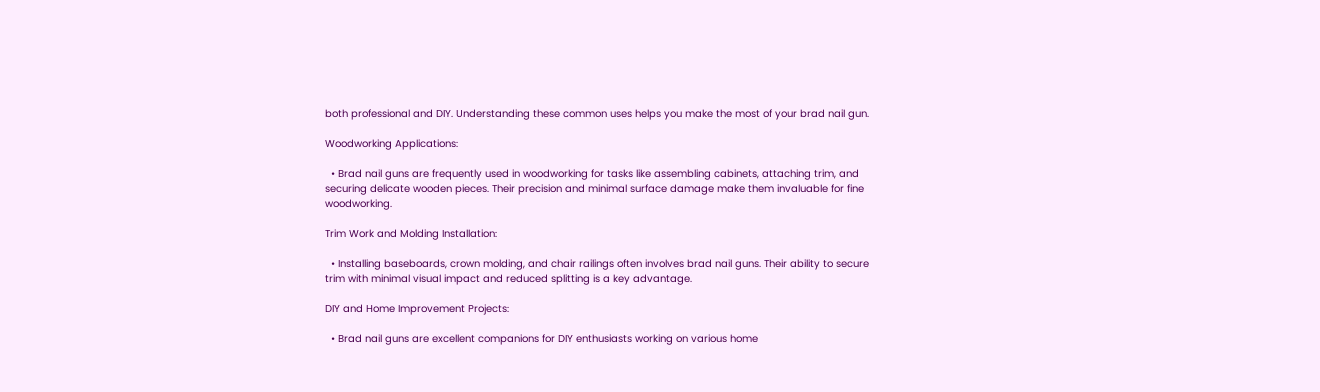both professional and DIY. Understanding these common uses helps you make the most of your brad nail gun.

Woodworking Applications:

  • Brad nail guns are frequently used in woodworking for tasks like assembling cabinets, attaching trim, and securing delicate wooden pieces. Their precision and minimal surface damage make them invaluable for fine woodworking.

Trim Work and Molding Installation:

  • Installing baseboards, crown molding, and chair railings often involves brad nail guns. Their ability to secure trim with minimal visual impact and reduced splitting is a key advantage.

DIY and Home Improvement Projects:

  • Brad nail guns are excellent companions for DIY enthusiasts working on various home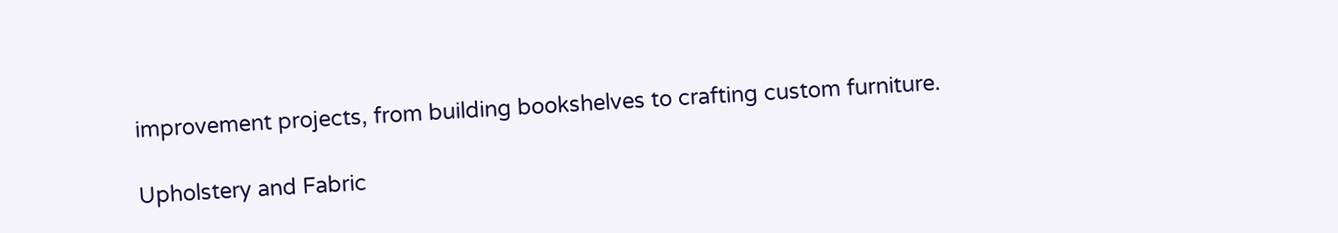improvement projects, from building bookshelves to crafting custom furniture.

Upholstery and Fabric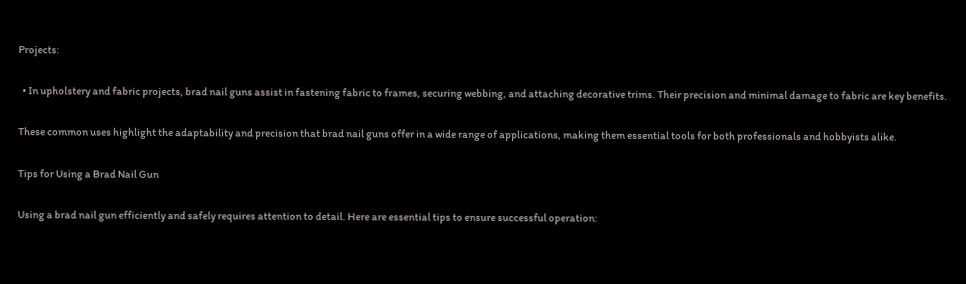Projects:

  • In upholstery and fabric projects, brad nail guns assist in fastening fabric to frames, securing webbing, and attaching decorative trims. Their precision and minimal damage to fabric are key benefits.

These common uses highlight the adaptability and precision that brad nail guns offer in a wide range of applications, making them essential tools for both professionals and hobbyists alike.

Tips for Using a Brad Nail Gun

Using a brad nail gun efficiently and safely requires attention to detail. Here are essential tips to ensure successful operation: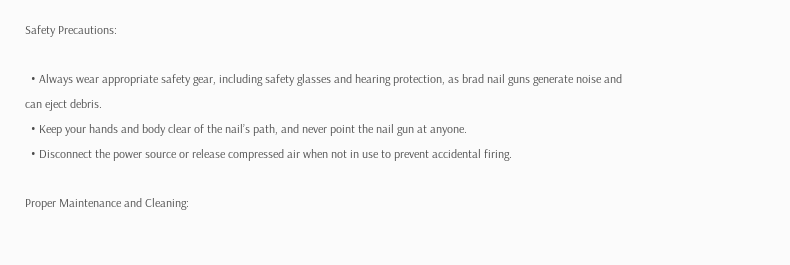Safety Precautions:

  • Always wear appropriate safety gear, including safety glasses and hearing protection, as brad nail guns generate noise and can eject debris.
  • Keep your hands and body clear of the nail’s path, and never point the nail gun at anyone.
  • Disconnect the power source or release compressed air when not in use to prevent accidental firing.

Proper Maintenance and Cleaning: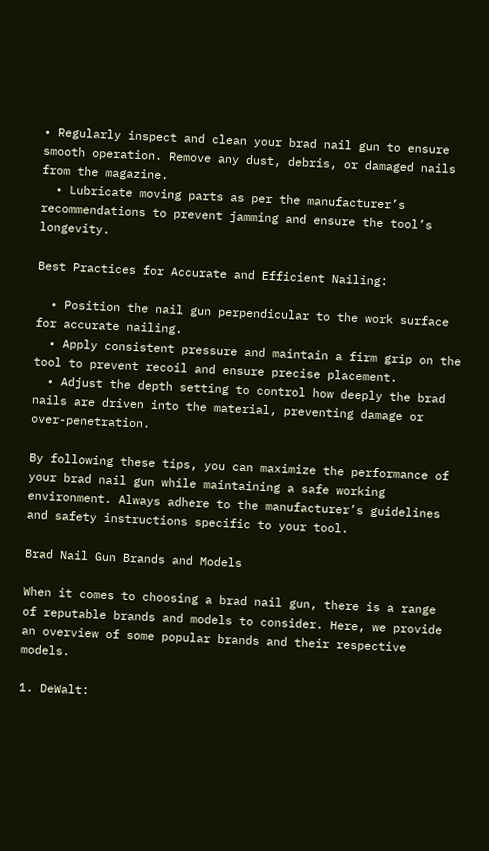• Regularly inspect and clean your brad nail gun to ensure smooth operation. Remove any dust, debris, or damaged nails from the magazine.
  • Lubricate moving parts as per the manufacturer’s recommendations to prevent jamming and ensure the tool’s longevity.

Best Practices for Accurate and Efficient Nailing:

  • Position the nail gun perpendicular to the work surface for accurate nailing.
  • Apply consistent pressure and maintain a firm grip on the tool to prevent recoil and ensure precise placement.
  • Adjust the depth setting to control how deeply the brad nails are driven into the material, preventing damage or over-penetration.

By following these tips, you can maximize the performance of your brad nail gun while maintaining a safe working environment. Always adhere to the manufacturer’s guidelines and safety instructions specific to your tool.

Brad Nail Gun Brands and Models

When it comes to choosing a brad nail gun, there is a range of reputable brands and models to consider. Here, we provide an overview of some popular brands and their respective models.

1. DeWalt: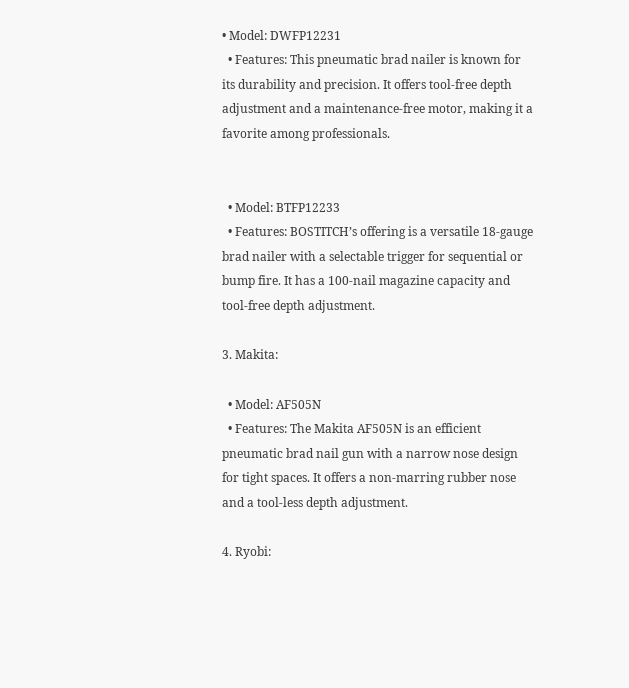• Model: DWFP12231
  • Features: This pneumatic brad nailer is known for its durability and precision. It offers tool-free depth adjustment and a maintenance-free motor, making it a favorite among professionals.


  • Model: BTFP12233
  • Features: BOSTITCH’s offering is a versatile 18-gauge brad nailer with a selectable trigger for sequential or bump fire. It has a 100-nail magazine capacity and tool-free depth adjustment.

3. Makita:

  • Model: AF505N
  • Features: The Makita AF505N is an efficient pneumatic brad nail gun with a narrow nose design for tight spaces. It offers a non-marring rubber nose and a tool-less depth adjustment.

4. Ryobi: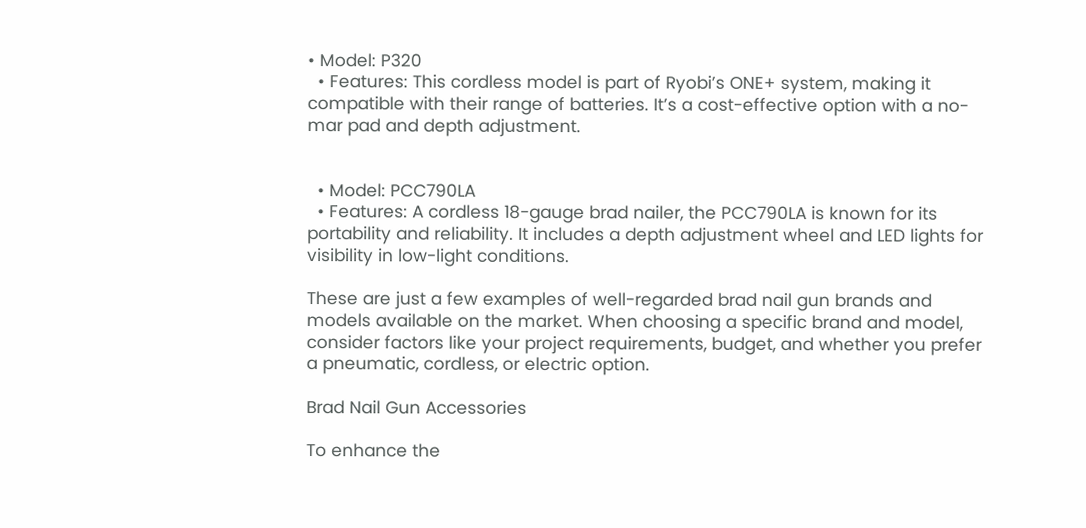• Model: P320
  • Features: This cordless model is part of Ryobi’s ONE+ system, making it compatible with their range of batteries. It’s a cost-effective option with a no-mar pad and depth adjustment.


  • Model: PCC790LA
  • Features: A cordless 18-gauge brad nailer, the PCC790LA is known for its portability and reliability. It includes a depth adjustment wheel and LED lights for visibility in low-light conditions.

These are just a few examples of well-regarded brad nail gun brands and models available on the market. When choosing a specific brand and model, consider factors like your project requirements, budget, and whether you prefer a pneumatic, cordless, or electric option.

Brad Nail Gun Accessories

To enhance the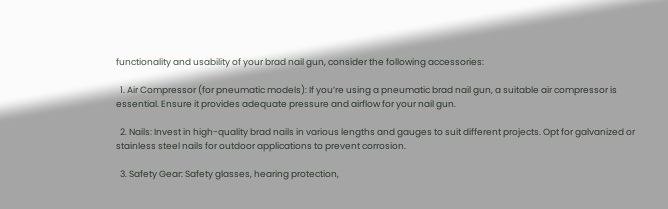functionality and usability of your brad nail gun, consider the following accessories:

  1. Air Compressor (for pneumatic models): If you’re using a pneumatic brad nail gun, a suitable air compressor is essential. Ensure it provides adequate pressure and airflow for your nail gun.

  2. Nails: Invest in high-quality brad nails in various lengths and gauges to suit different projects. Opt for galvanized or stainless steel nails for outdoor applications to prevent corrosion.

  3. Safety Gear: Safety glasses, hearing protection,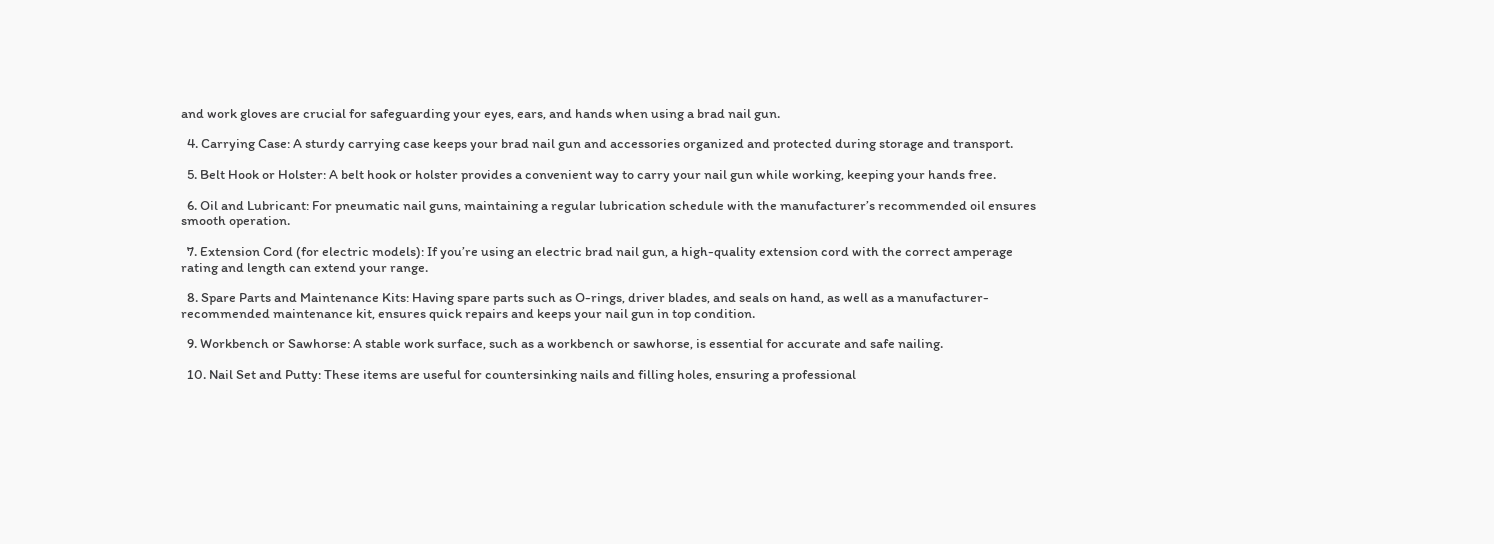and work gloves are crucial for safeguarding your eyes, ears, and hands when using a brad nail gun.

  4. Carrying Case: A sturdy carrying case keeps your brad nail gun and accessories organized and protected during storage and transport.

  5. Belt Hook or Holster: A belt hook or holster provides a convenient way to carry your nail gun while working, keeping your hands free.

  6. Oil and Lubricant: For pneumatic nail guns, maintaining a regular lubrication schedule with the manufacturer’s recommended oil ensures smooth operation.

  7. Extension Cord (for electric models): If you’re using an electric brad nail gun, a high-quality extension cord with the correct amperage rating and length can extend your range.

  8. Spare Parts and Maintenance Kits: Having spare parts such as O-rings, driver blades, and seals on hand, as well as a manufacturer-recommended maintenance kit, ensures quick repairs and keeps your nail gun in top condition.

  9. Workbench or Sawhorse: A stable work surface, such as a workbench or sawhorse, is essential for accurate and safe nailing.

  10. Nail Set and Putty: These items are useful for countersinking nails and filling holes, ensuring a professional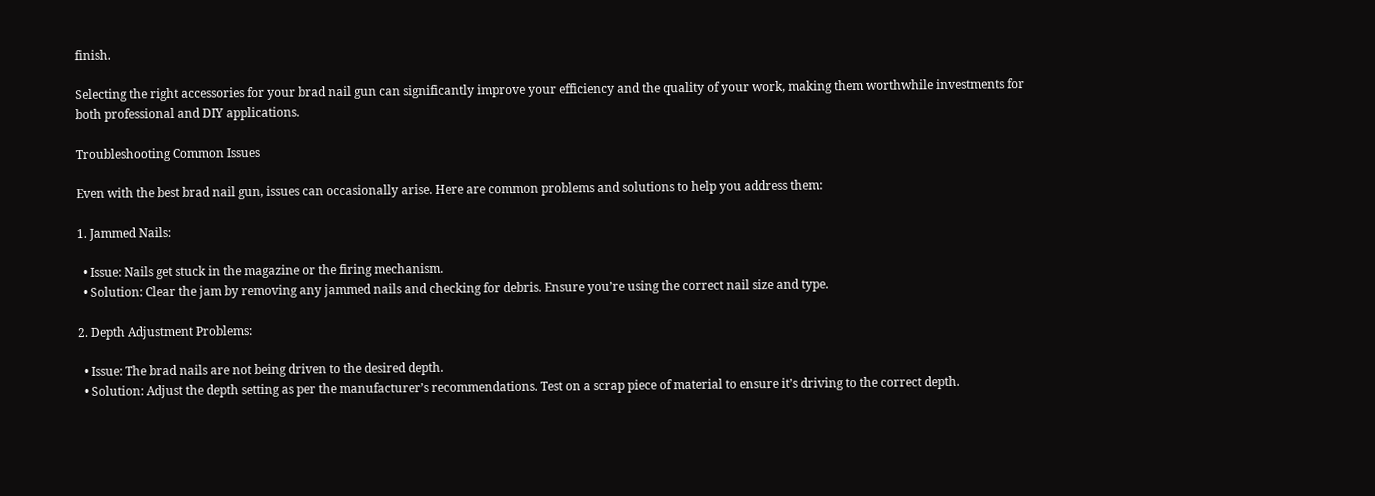finish.

Selecting the right accessories for your brad nail gun can significantly improve your efficiency and the quality of your work, making them worthwhile investments for both professional and DIY applications.

Troubleshooting Common Issues

Even with the best brad nail gun, issues can occasionally arise. Here are common problems and solutions to help you address them:

1. Jammed Nails:

  • Issue: Nails get stuck in the magazine or the firing mechanism.
  • Solution: Clear the jam by removing any jammed nails and checking for debris. Ensure you’re using the correct nail size and type.

2. Depth Adjustment Problems:

  • Issue: The brad nails are not being driven to the desired depth.
  • Solution: Adjust the depth setting as per the manufacturer’s recommendations. Test on a scrap piece of material to ensure it’s driving to the correct depth.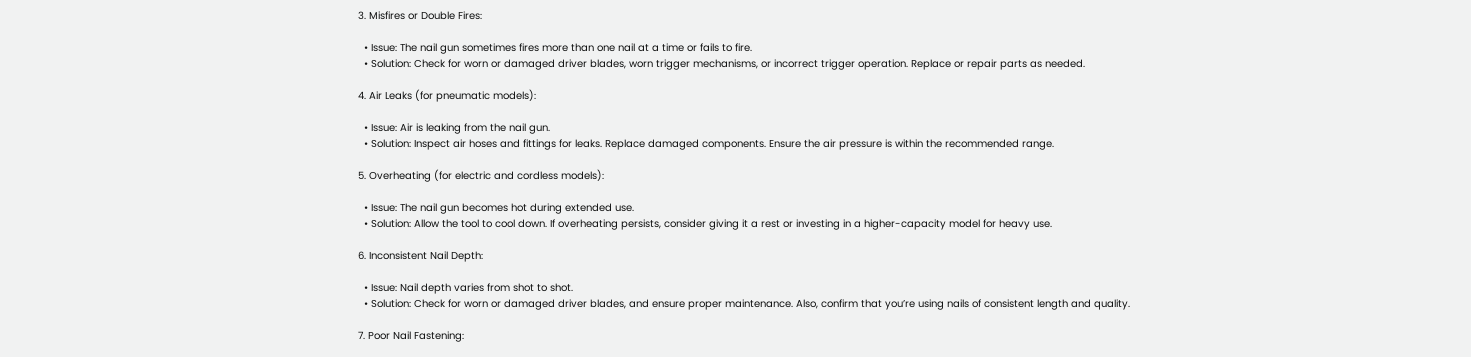3. Misfires or Double Fires:

  • Issue: The nail gun sometimes fires more than one nail at a time or fails to fire.
  • Solution: Check for worn or damaged driver blades, worn trigger mechanisms, or incorrect trigger operation. Replace or repair parts as needed.

4. Air Leaks (for pneumatic models):

  • Issue: Air is leaking from the nail gun.
  • Solution: Inspect air hoses and fittings for leaks. Replace damaged components. Ensure the air pressure is within the recommended range.

5. Overheating (for electric and cordless models):

  • Issue: The nail gun becomes hot during extended use.
  • Solution: Allow the tool to cool down. If overheating persists, consider giving it a rest or investing in a higher-capacity model for heavy use.

6. Inconsistent Nail Depth:

  • Issue: Nail depth varies from shot to shot.
  • Solution: Check for worn or damaged driver blades, and ensure proper maintenance. Also, confirm that you’re using nails of consistent length and quality.

7. Poor Nail Fastening: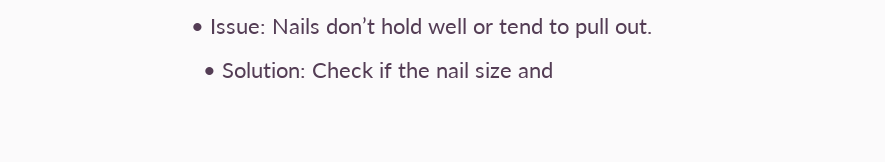• Issue: Nails don’t hold well or tend to pull out.
  • Solution: Check if the nail size and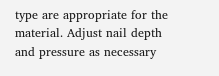type are appropriate for the material. Adjust nail depth and pressure as necessary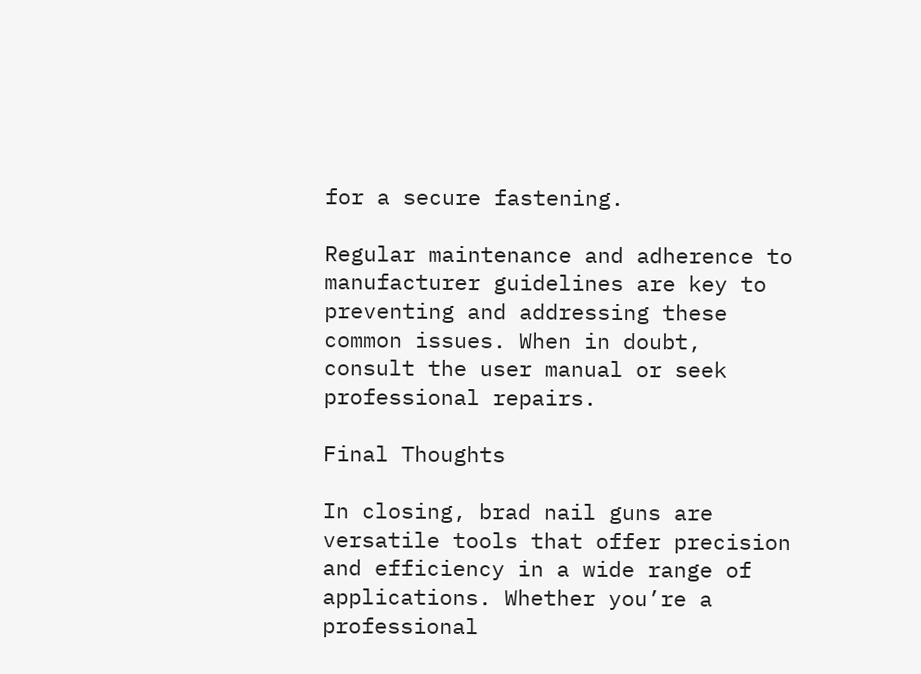for a secure fastening.

Regular maintenance and adherence to manufacturer guidelines are key to preventing and addressing these common issues. When in doubt, consult the user manual or seek professional repairs.

Final Thoughts

In closing, brad nail guns are versatile tools that offer precision and efficiency in a wide range of applications. Whether you’re a professional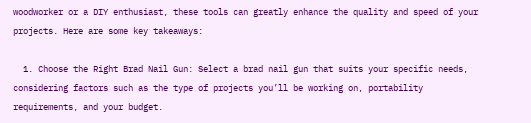woodworker or a DIY enthusiast, these tools can greatly enhance the quality and speed of your projects. Here are some key takeaways:

  1. Choose the Right Brad Nail Gun: Select a brad nail gun that suits your specific needs, considering factors such as the type of projects you’ll be working on, portability requirements, and your budget.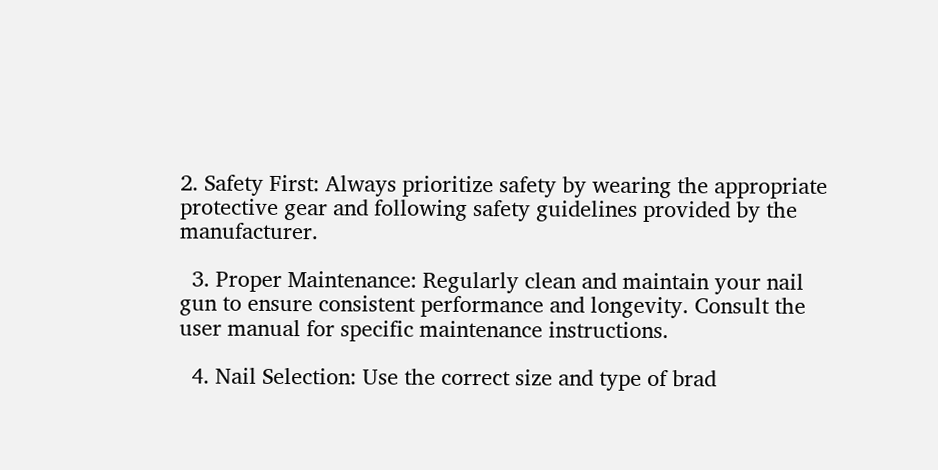2. Safety First: Always prioritize safety by wearing the appropriate protective gear and following safety guidelines provided by the manufacturer.

  3. Proper Maintenance: Regularly clean and maintain your nail gun to ensure consistent performance and longevity. Consult the user manual for specific maintenance instructions.

  4. Nail Selection: Use the correct size and type of brad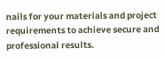nails for your materials and project requirements to achieve secure and professional results.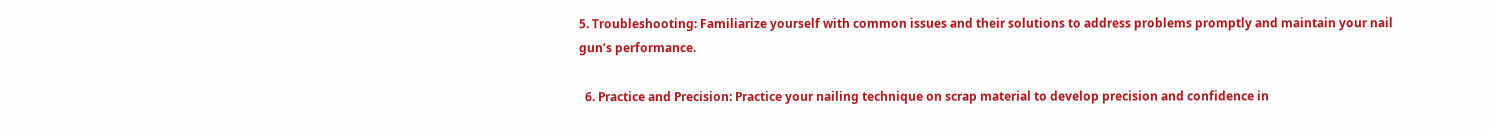5. Troubleshooting: Familiarize yourself with common issues and their solutions to address problems promptly and maintain your nail gun’s performance.

  6. Practice and Precision: Practice your nailing technique on scrap material to develop precision and confidence in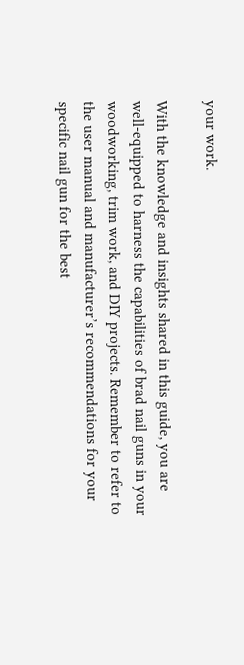your work.

With the knowledge and insights shared in this guide, you are well-equipped to harness the capabilities of brad nail guns in your woodworking, trim work, and DIY projects. Remember to refer to the user manual and manufacturer’s recommendations for your specific nail gun for the best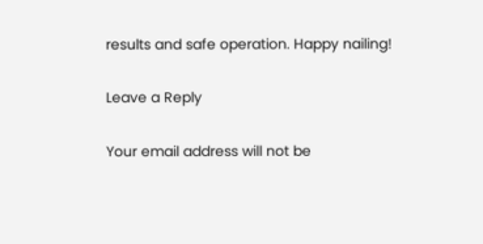results and safe operation. Happy nailing!

Leave a Reply

Your email address will not be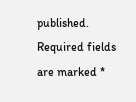published. Required fields are marked *